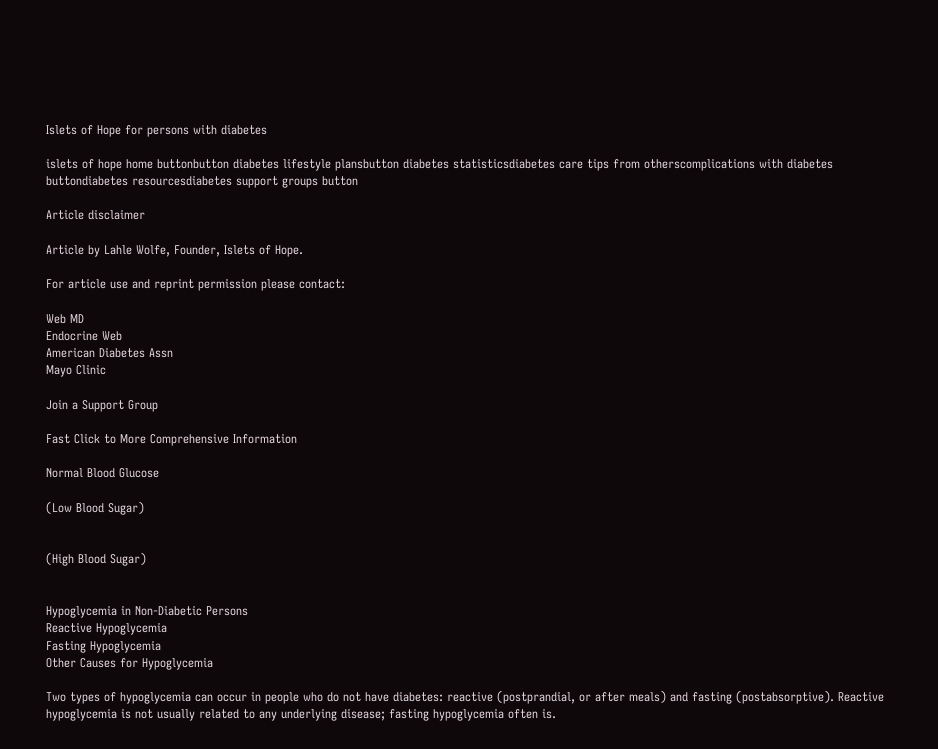Islets of Hope for persons with diabetes

islets of hope home buttonbutton diabetes lifestyle plansbutton diabetes statisticsdiabetes care tips from otherscomplications with diabetes buttondiabetes resourcesdiabetes support groups button

Article disclaimer

Article by Lahle Wolfe, Founder, Islets of Hope.

For article use and reprint permission please contact:

Web MD
Endocrine Web
American Diabetes Assn
Mayo Clinic

Join a Support Group

Fast Click to More Comprehensive Information

Normal Blood Glucose

(Low Blood Sugar)


(High Blood Sugar)


Hypoglycemia in Non-Diabetic Persons
Reactive Hypoglycemia
Fasting Hypoglycemia
Other Causes for Hypoglycemia

Two types of hypoglycemia can occur in people who do not have diabetes: reactive (postprandial, or after meals) and fasting (postabsorptive). Reactive hypoglycemia is not usually related to any underlying disease; fasting hypoglycemia often is.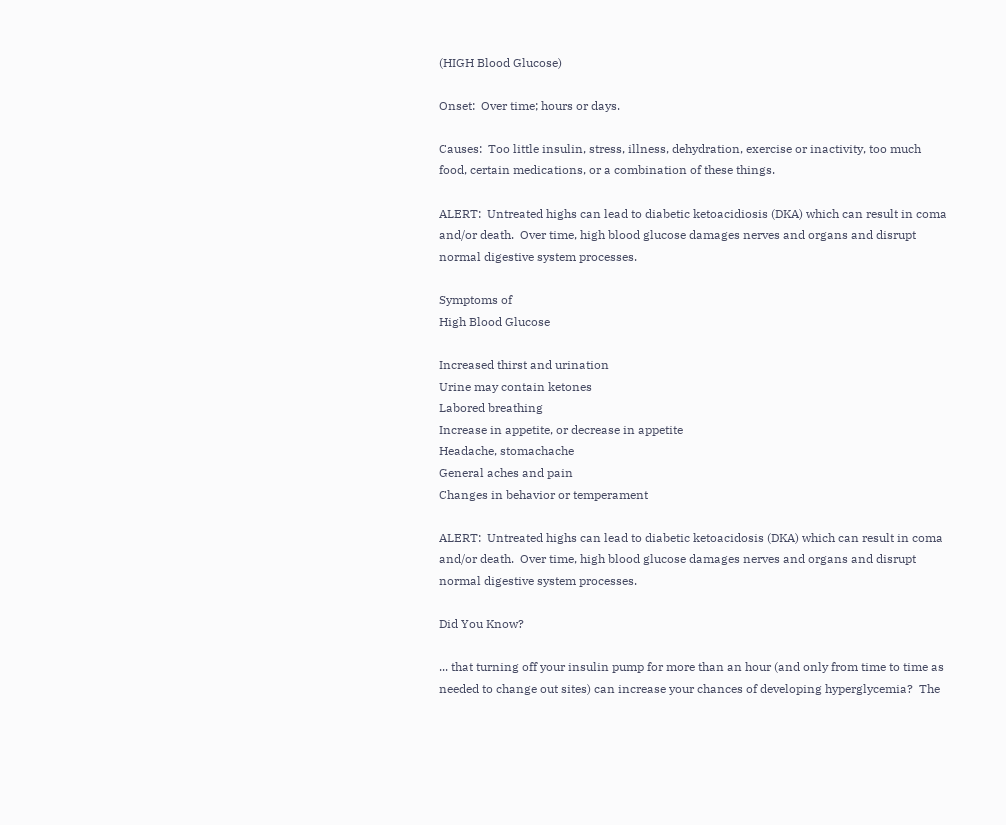(HIGH Blood Glucose)

Onset:  Over time; hours or days.

Causes:  Too little insulin, stress, illness, dehydration, exercise or inactivity, too much food, certain medications, or a combination of these things.

ALERT:  Untreated highs can lead to diabetic ketoacidiosis (DKA) which can result in coma and/or death.  Over time, high blood glucose damages nerves and organs and disrupt normal digestive system processes.

Symptoms of
High Blood Glucose

Increased thirst and urination
Urine may contain ketones
Labored breathing
Increase in appetite, or decrease in appetite
Headache, stomachache
General aches and pain
Changes in behavior or temperament

ALERT:  Untreated highs can lead to diabetic ketoacidosis (DKA) which can result in coma and/or death.  Over time, high blood glucose damages nerves and organs and disrupt normal digestive system processes.

Did You Know?

... that turning off your insulin pump for more than an hour (and only from time to time as needed to change out sites) can increase your chances of developing hyperglycemia?  The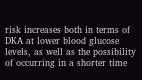risk increases both in terms of DKA at lower blood glucose levels, as well as the possibility of occurring in a shorter time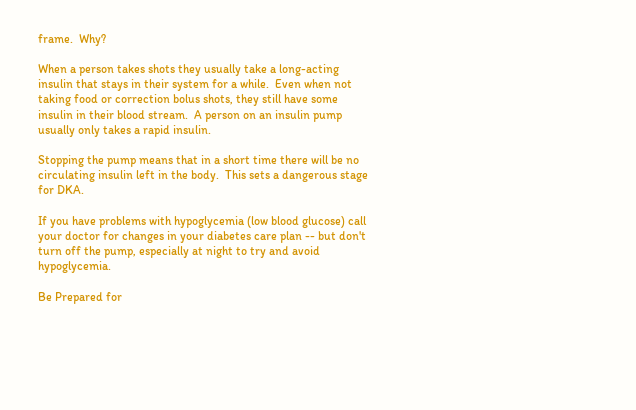frame.  Why?

When a person takes shots they usually take a long-acting insulin that stays in their system for a while.  Even when not taking food or correction bolus shots, they still have some insulin in their blood stream.  A person on an insulin pump usually only takes a rapid insulin.

Stopping the pump means that in a short time there will be no circulating insulin left in the body.  This sets a dangerous stage for DKA.

If you have problems with hypoglycemia (low blood glucose) call your doctor for changes in your diabetes care plan -- but don't turn off the pump, especially at night to try and avoid hypoglycemia.

Be Prepared for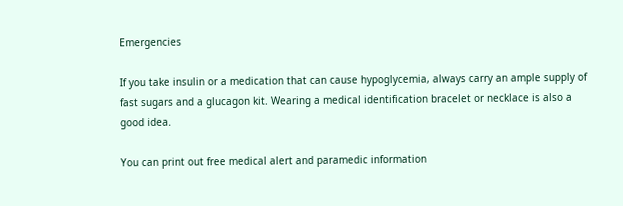Emergencies

If you take insulin or a medication that can cause hypoglycemia, always carry an ample supply of fast sugars and a glucagon kit. Wearing a medical identification bracelet or necklace is also a good idea.

You can print out free medical alert and paramedic information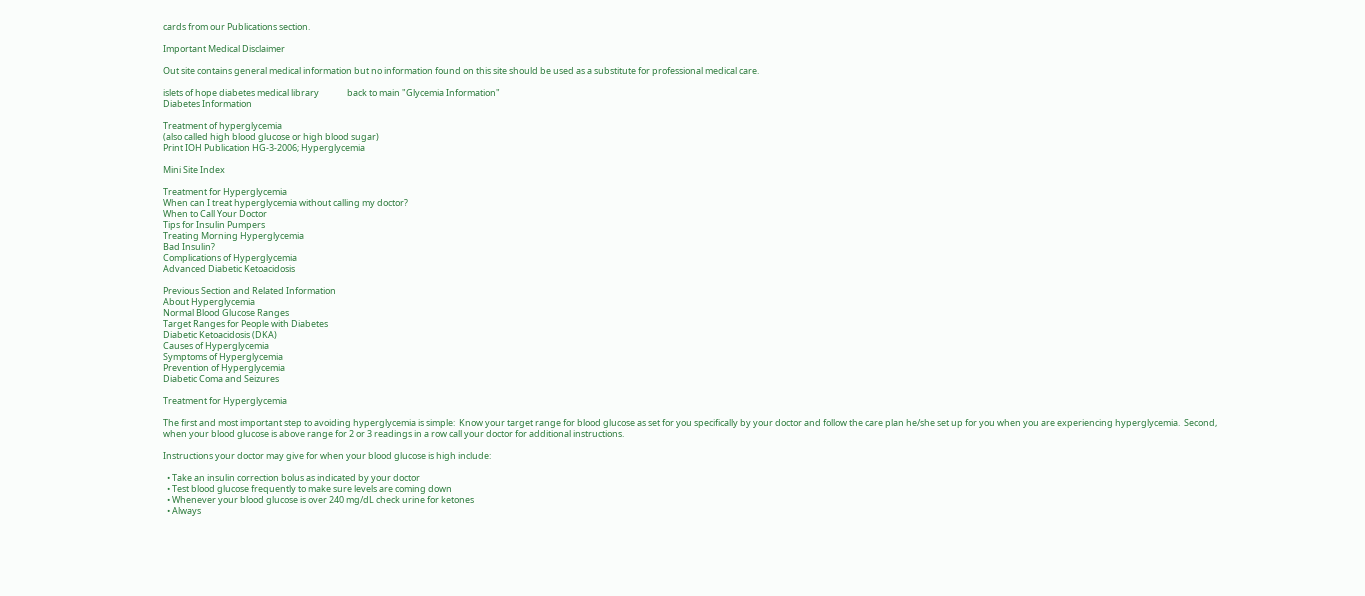cards from our Publications section.

Important Medical Disclaimer

Out site contains general medical information but no information found on this site should be used as a substitute for professional medical care.

islets of hope diabetes medical library              back to main "Glycemia Information"
Diabetes Information

Treatment of hyperglycemia
(also called high blood glucose or high blood sugar)
Print IOH Publication HG-3-2006; Hyperglycemia

Mini Site Index

Treatment for Hyperglycemia
When can I treat hyperglycemia without calling my doctor?
When to Call Your Doctor
Tips for Insulin Pumpers
Treating Morning Hyperglycemia
Bad Insulin?
Complications of Hyperglycemia
Advanced Diabetic Ketoacidosis

Previous Section and Related Information
About Hyperglycemia
Normal Blood Glucose Ranges
Target Ranges for People with Diabetes
Diabetic Ketoacidosis (DKA)
Causes of Hyperglycemia
Symptoms of Hyperglycemia
Prevention of Hyperglycemia
Diabetic Coma and Seizures

Treatment for Hyperglycemia

The first and most important step to avoiding hyperglycemia is simple:  Know your target range for blood glucose as set for you specifically by your doctor and follow the care plan he/she set up for you when you are experiencing hyperglycemia.  Second, when your blood glucose is above range for 2 or 3 readings in a row call your doctor for additional instructions.

Instructions your doctor may give for when your blood glucose is high include:

  • Take an insulin correction bolus as indicated by your doctor
  • Test blood glucose frequently to make sure levels are coming down
  • Whenever your blood glucose is over 240 mg/dL check urine for ketones
  • Always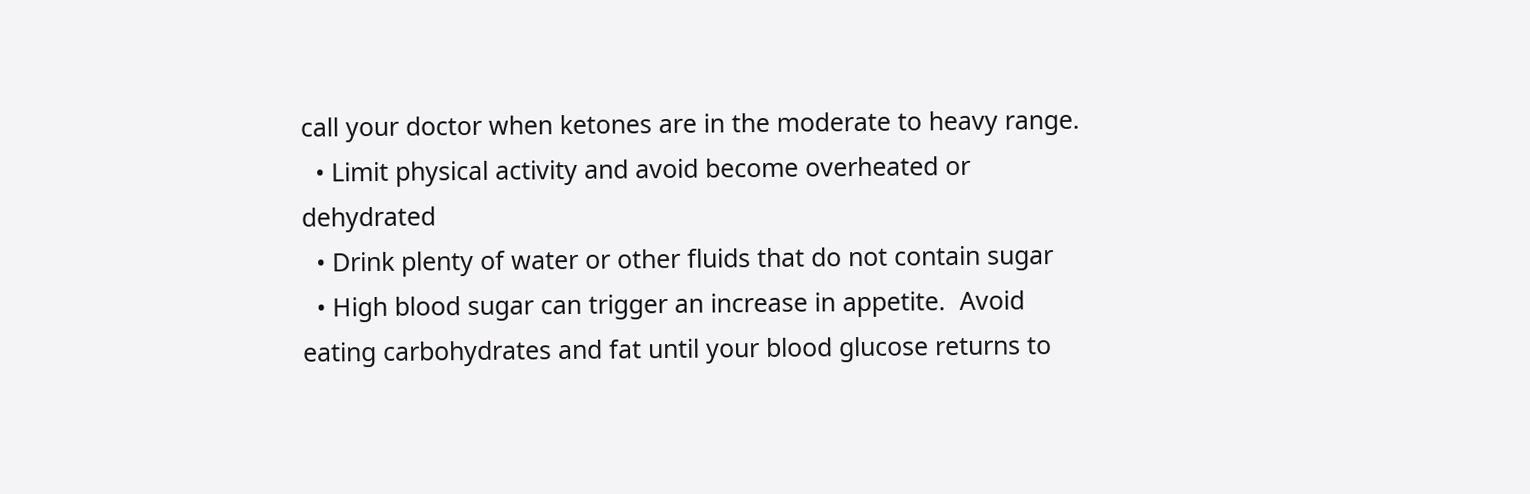call your doctor when ketones are in the moderate to heavy range.
  • Limit physical activity and avoid become overheated or dehydrated
  • Drink plenty of water or other fluids that do not contain sugar
  • High blood sugar can trigger an increase in appetite.  Avoid eating carbohydrates and fat until your blood glucose returns to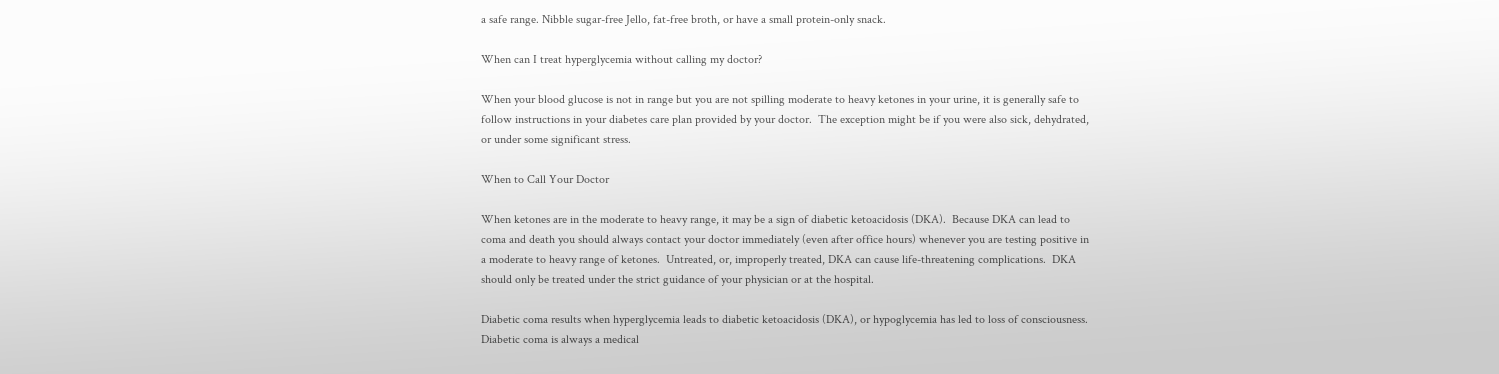a safe range. Nibble sugar-free Jello, fat-free broth, or have a small protein-only snack.

When can I treat hyperglycemia without calling my doctor?

When your blood glucose is not in range but you are not spilling moderate to heavy ketones in your urine, it is generally safe to follow instructions in your diabetes care plan provided by your doctor.  The exception might be if you were also sick, dehydrated, or under some significant stress.

When to Call Your Doctor

When ketones are in the moderate to heavy range, it may be a sign of diabetic ketoacidosis (DKA).  Because DKA can lead to coma and death you should always contact your doctor immediately (even after office hours) whenever you are testing positive in a moderate to heavy range of ketones.  Untreated, or, improperly treated, DKA can cause life-threatening complications.  DKA should only be treated under the strict guidance of your physician or at the hospital.

Diabetic coma results when hyperglycemia leads to diabetic ketoacidosis (DKA), or hypoglycemia has led to loss of consciousness.  Diabetic coma is always a medical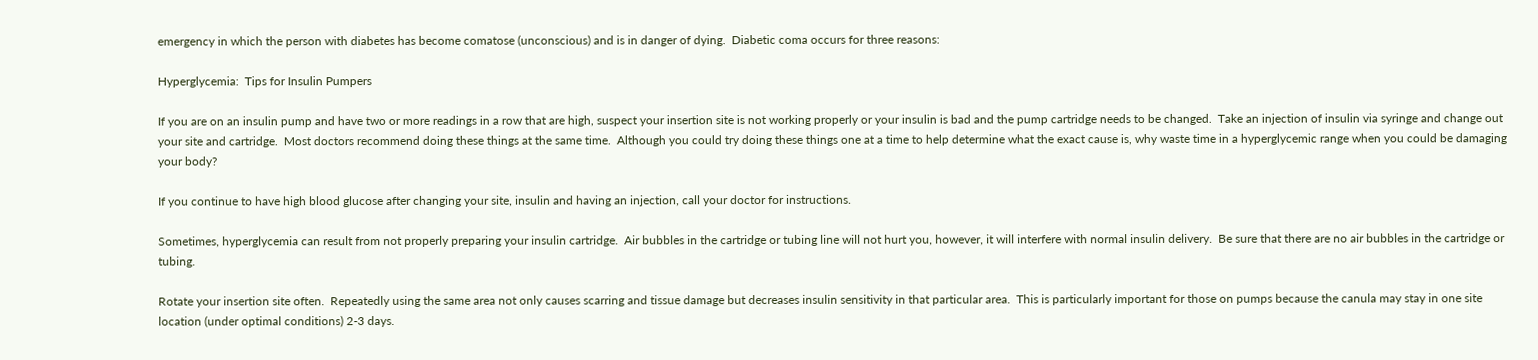emergency in which the person with diabetes has become comatose (unconscious) and is in danger of dying.  Diabetic coma occurs for three reasons:

Hyperglycemia:  Tips for Insulin Pumpers

If you are on an insulin pump and have two or more readings in a row that are high, suspect your insertion site is not working properly or your insulin is bad and the pump cartridge needs to be changed.  Take an injection of insulin via syringe and change out your site and cartridge.  Most doctors recommend doing these things at the same time.  Although you could try doing these things one at a time to help determine what the exact cause is, why waste time in a hyperglycemic range when you could be damaging your body?

If you continue to have high blood glucose after changing your site, insulin and having an injection, call your doctor for instructions.

Sometimes, hyperglycemia can result from not properly preparing your insulin cartridge.  Air bubbles in the cartridge or tubing line will not hurt you, however, it will interfere with normal insulin delivery.  Be sure that there are no air bubbles in the cartridge or tubing.

Rotate your insertion site often.  Repeatedly using the same area not only causes scarring and tissue damage but decreases insulin sensitivity in that particular area.  This is particularly important for those on pumps because the canula may stay in one site location (under optimal conditions) 2-3 days.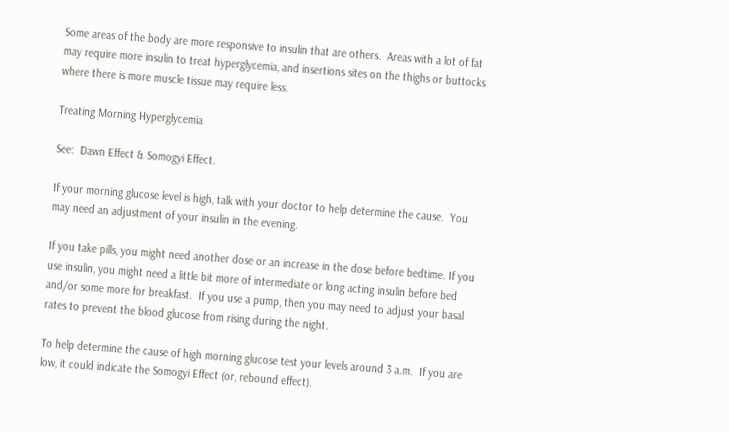Some areas of the body are more responsive to insulin that are others.  Areas with a lot of fat may require more insulin to treat hyperglycemia, and insertions sites on the thighs or buttocks where there is more muscle tissue may require less.

Treating Morning Hyperglycemia

See:  Dawn Effect & Somogyi Effect.

If your morning glucose level is high, talk with your doctor to help determine the cause.  You may need an adjustment of your insulin in the evening.

If you take pills, you might need another dose or an increase in the dose before bedtime. If you use insulin, you might need a little bit more of intermediate or long acting insulin before bed and/or some more for breakfast.  If you use a pump, then you may need to adjust your basal rates to prevent the blood glucose from rising during the night.

To help determine the cause of high morning glucose test your levels around 3 a.m.  If you are low, it could indicate the Somogyi Effect (or, rebound effect).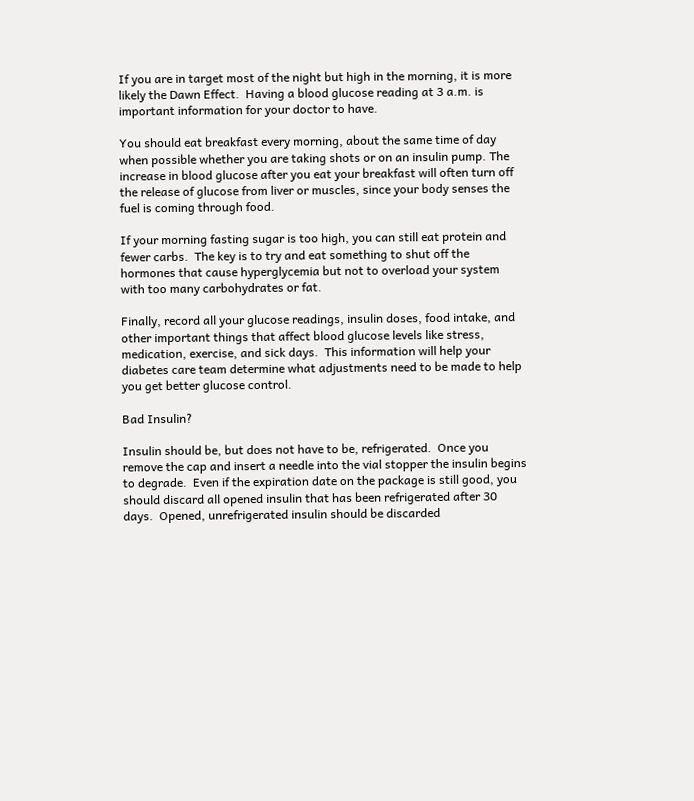If you are in target most of the night but high in the morning, it is more likely the Dawn Effect.  Having a blood glucose reading at 3 a.m. is important information for your doctor to have.

You should eat breakfast every morning, about the same time of day when possible whether you are taking shots or on an insulin pump. The increase in blood glucose after you eat your breakfast will often turn off the release of glucose from liver or muscles, since your body senses the fuel is coming through food.

If your morning fasting sugar is too high, you can still eat protein and fewer carbs.  The key is to try and eat something to shut off the hormones that cause hyperglycemia but not to overload your system with too many carbohydrates or fat.

Finally, record all your glucose readings, insulin doses, food intake, and other important things that affect blood glucose levels like stress, medication, exercise, and sick days.  This information will help your diabetes care team determine what adjustments need to be made to help you get better glucose control.

Bad Insulin?

Insulin should be, but does not have to be, refrigerated.  Once you remove the cap and insert a needle into the vial stopper the insulin begins to degrade.  Even if the expiration date on the package is still good, you should discard all opened insulin that has been refrigerated after 30 days.  Opened, unrefrigerated insulin should be discarded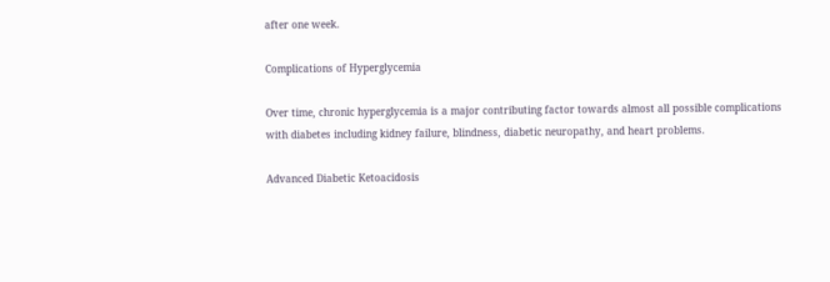after one week.

Complications of Hyperglycemia

Over time, chronic hyperglycemia is a major contributing factor towards almost all possible complications with diabetes including kidney failure, blindness, diabetic neuropathy, and heart problems.

Advanced Diabetic Ketoacidosis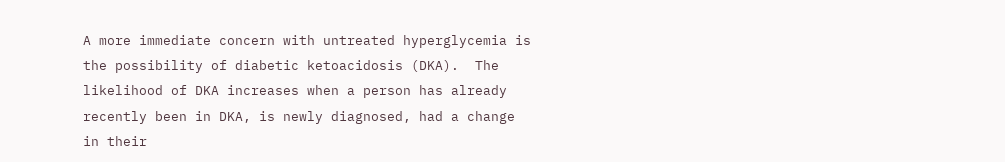A more immediate concern with untreated hyperglycemia is the possibility of diabetic ketoacidosis (DKA).  The likelihood of DKA increases when a person has already recently been in DKA, is newly diagnosed, had a change in their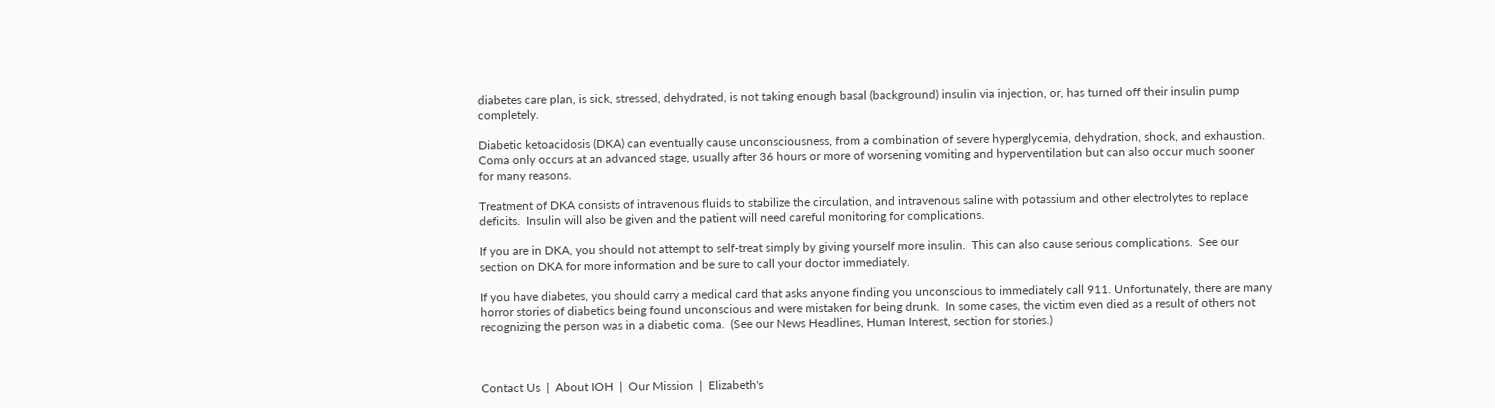diabetes care plan, is sick, stressed, dehydrated, is not taking enough basal (background) insulin via injection, or, has turned off their insulin pump completely.

Diabetic ketoacidosis (DKA) can eventually cause unconsciousness, from a combination of severe hyperglycemia, dehydration, shock, and exhaustion. Coma only occurs at an advanced stage, usually after 36 hours or more of worsening vomiting and hyperventilation but can also occur much sooner for many reasons.

Treatment of DKA consists of intravenous fluids to stabilize the circulation, and intravenous saline with potassium and other electrolytes to replace deficits.  Insulin will also be given and the patient will need careful monitoring for complications.

If you are in DKA, you should not attempt to self-treat simply by giving yourself more insulin.  This can also cause serious complications.  See our section on DKA for more information and be sure to call your doctor immediately.

If you have diabetes, you should carry a medical card that asks anyone finding you unconscious to immediately call 911. Unfortunately, there are many horror stories of diabetics being found unconscious and were mistaken for being drunk.  In some cases, the victim even died as a result of others not recognizing the person was in a diabetic coma.  (See our News Headlines, Human Interest, section for stories.)



Contact Us  |  About IOH  |  Our Mission  |  Elizabeth's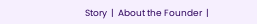Story  |  About the Founder  |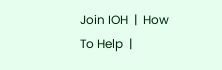Join IOH  |  How To Help  |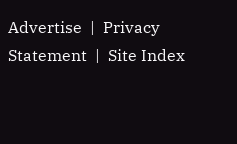Advertise  |  Privacy Statement  |  Site Index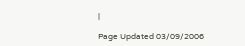|

Page Updated 03/09/2006